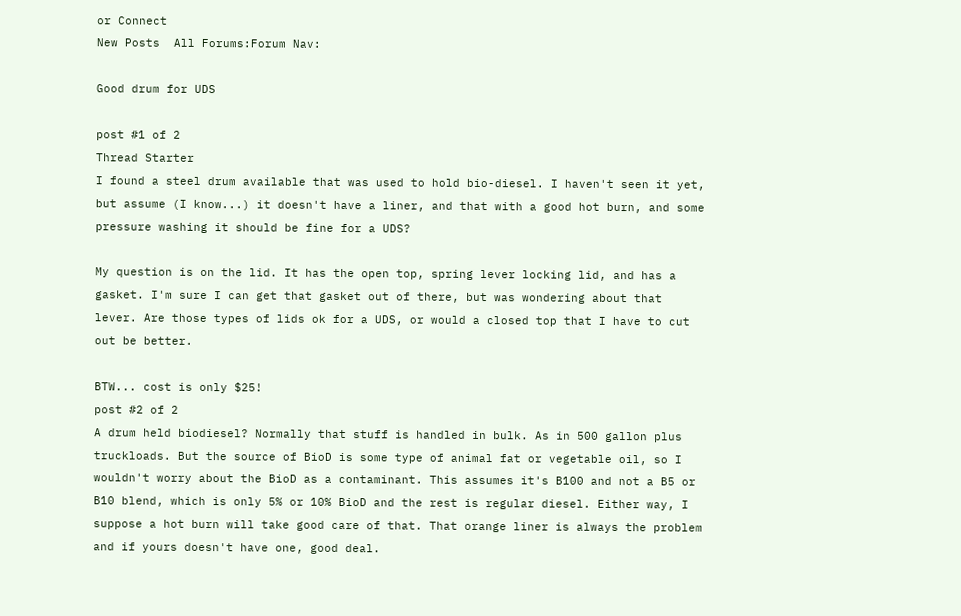or Connect
New Posts  All Forums:Forum Nav:

Good drum for UDS

post #1 of 2
Thread Starter
I found a steel drum available that was used to hold bio-diesel. I haven't seen it yet, but assume (I know...) it doesn't have a liner, and that with a good hot burn, and some pressure washing it should be fine for a UDS?

My question is on the lid. It has the open top, spring lever locking lid, and has a gasket. I'm sure I can get that gasket out of there, but was wondering about that lever. Are those types of lids ok for a UDS, or would a closed top that I have to cut out be better.

BTW... cost is only $25!
post #2 of 2
A drum held biodiesel? Normally that stuff is handled in bulk. As in 500 gallon plus truckloads. But the source of BioD is some type of animal fat or vegetable oil, so I wouldn't worry about the BioD as a contaminant. This assumes it's B100 and not a B5 or B10 blend, which is only 5% or 10% BioD and the rest is regular diesel. Either way, I suppose a hot burn will take good care of that. That orange liner is always the problem and if yours doesn't have one, good deal.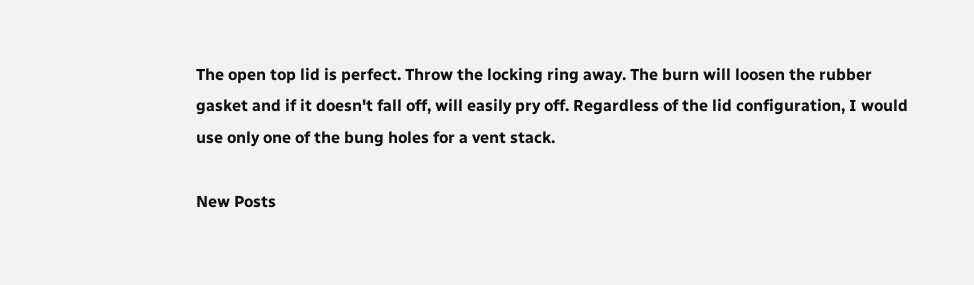The open top lid is perfect. Throw the locking ring away. The burn will loosen the rubber gasket and if it doesn't fall off, will easily pry off. Regardless of the lid configuration, I would use only one of the bung holes for a vent stack.

New Posts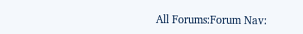All Forums:Forum Nav: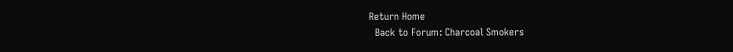Return Home
  Back to Forum: Charcoal Smokers